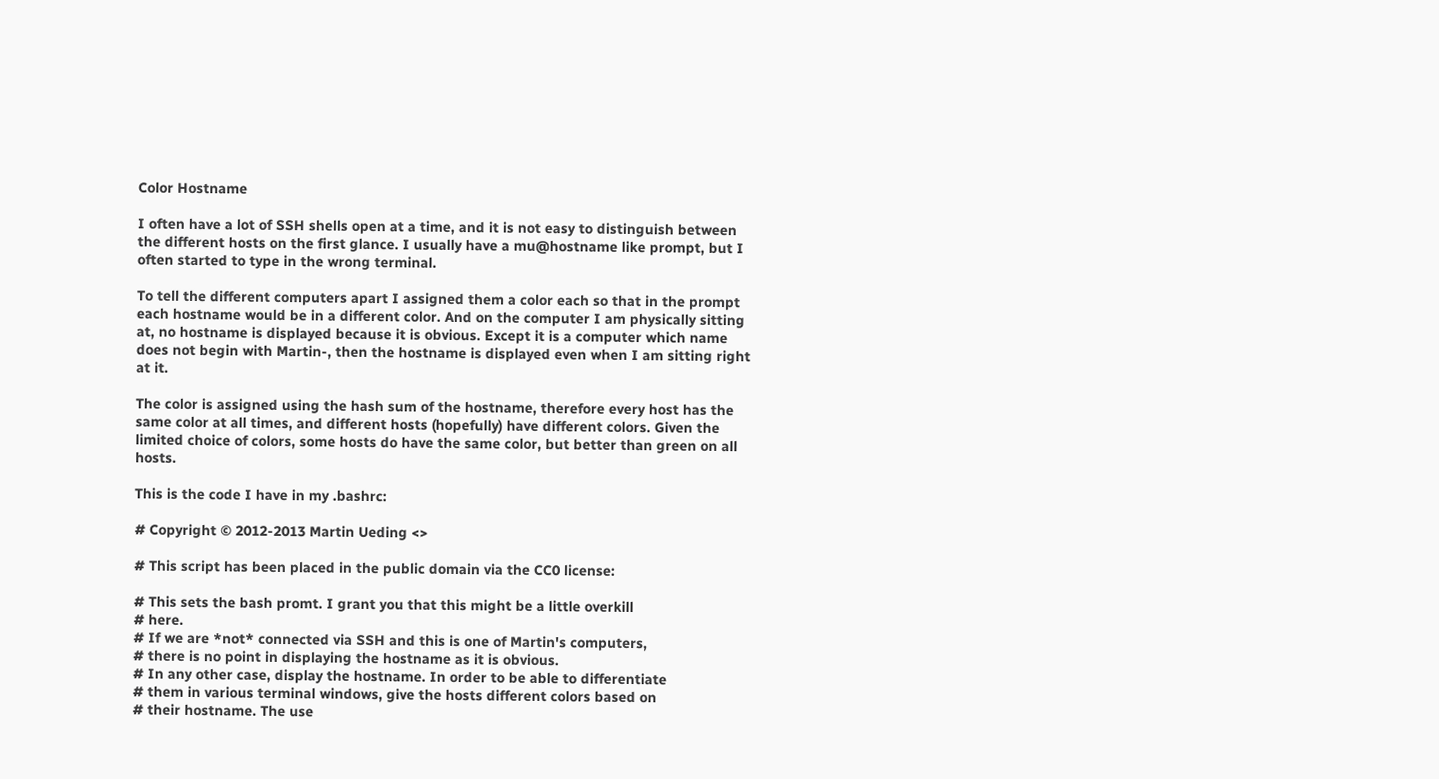Color Hostname

I often have a lot of SSH shells open at a time, and it is not easy to distinguish between the different hosts on the first glance. I usually have a mu@hostname like prompt, but I often started to type in the wrong terminal.

To tell the different computers apart I assigned them a color each so that in the prompt each hostname would be in a different color. And on the computer I am physically sitting at, no hostname is displayed because it is obvious. Except it is a computer which name does not begin with Martin-, then the hostname is displayed even when I am sitting right at it.

The color is assigned using the hash sum of the hostname, therefore every host has the same color at all times, and different hosts (hopefully) have different colors. Given the limited choice of colors, some hosts do have the same color, but better than green on all hosts.

This is the code I have in my .bashrc:

# Copyright © 2012-2013 Martin Ueding <>

# This script has been placed in the public domain via the CC0 license:

# This sets the bash promt. I grant you that this might be a little overkill
# here.
# If we are *not* connected via SSH and this is one of Martin's computers,
# there is no point in displaying the hostname as it is obvious.
# In any other case, display the hostname. In order to be able to differentiate
# them in various terminal windows, give the hosts different colors based on
# their hostname. The use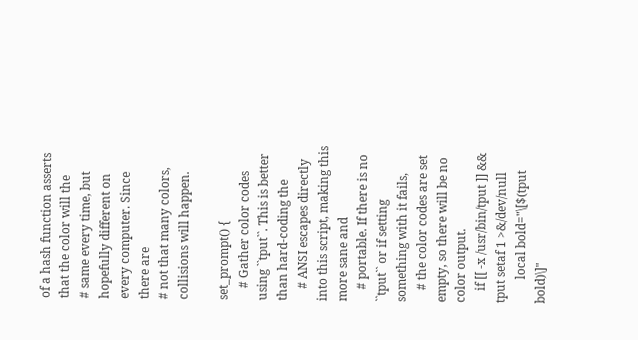of a hash function asserts that the color will the
# same every time, but hopefully different on every computer. Since there are
# not that many colors, collisions will happen.

set_prompt() {
    # Gather color codes using ``tput``. This is better than hard-coding the
    # ANSI escapes directly into this script, making this more sane and
    # portable. If there is no ``tput`` or if setting something with it fails,
    # the color codes are set empty, so there will be no color output.
    if [[ -x /usr/bin/tput ]] && tput setaf 1 >&/dev/null
        local bold="\[$(tput bold)\]"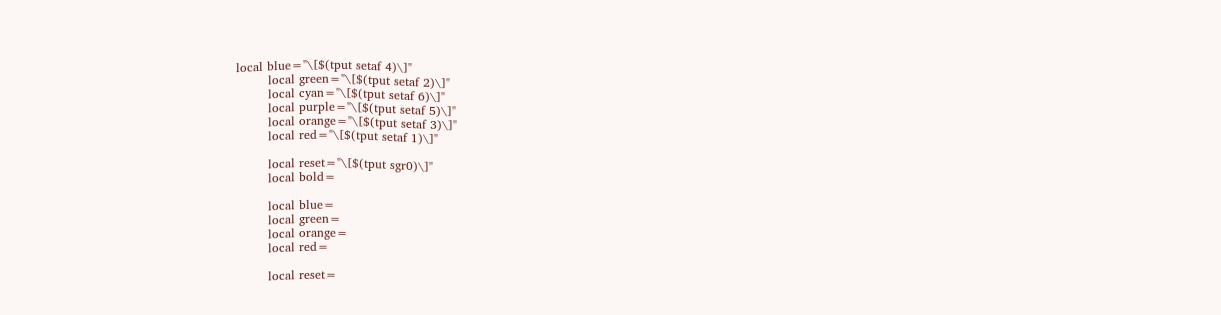local blue="\[$(tput setaf 4)\]"
        local green="\[$(tput setaf 2)\]"
        local cyan="\[$(tput setaf 6)\]"
        local purple="\[$(tput setaf 5)\]"
        local orange="\[$(tput setaf 3)\]"
        local red="\[$(tput setaf 1)\]"

        local reset="\[$(tput sgr0)\]"
        local bold=

        local blue=
        local green=
        local orange=
        local red=

        local reset=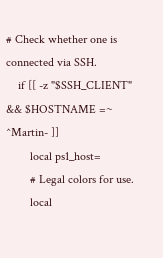# Check whether one is connected via SSH.
    if [[ -z "$SSH_CLIENT" && $HOSTNAME =~ ^Martin- ]]
        local ps1_host=
        # Legal colors for use.
        local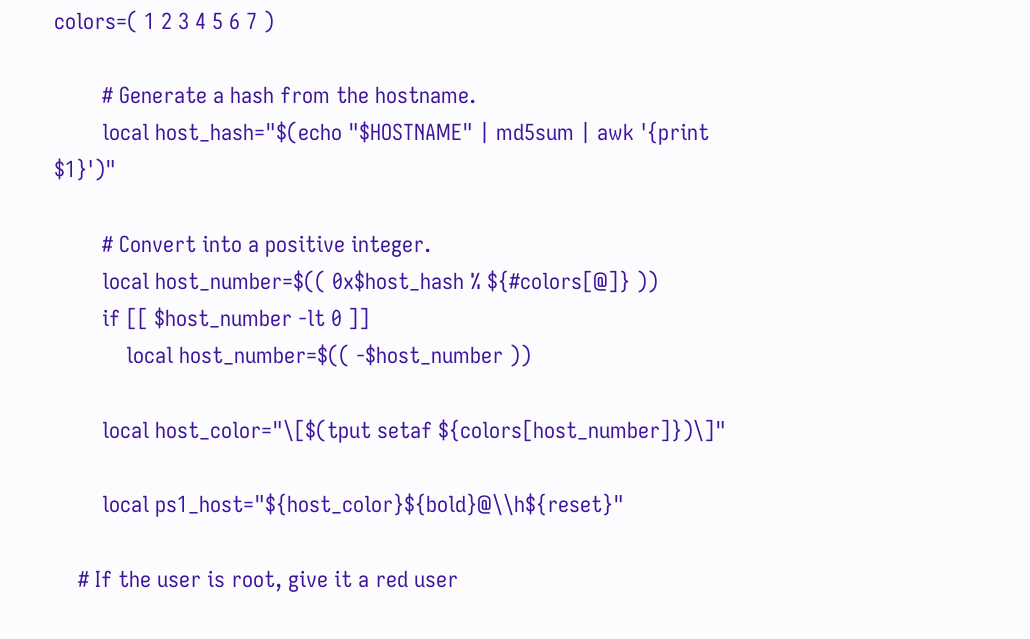colors=( 1 2 3 4 5 6 7 )

        # Generate a hash from the hostname.
        local host_hash="$(echo "$HOSTNAME" | md5sum | awk '{print $1}')"

        # Convert into a positive integer.
        local host_number=$(( 0x$host_hash % ${#colors[@]} ))
        if [[ $host_number -lt 0 ]]
            local host_number=$(( -$host_number ))

        local host_color="\[$(tput setaf ${colors[host_number]})\]"

        local ps1_host="${host_color}${bold}@\\h${reset}"

    # If the user is root, give it a red user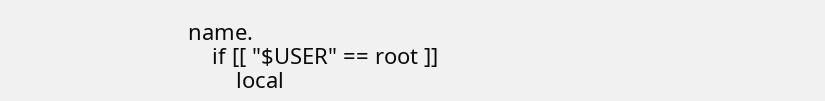name.
    if [[ "$USER" == root ]]
        local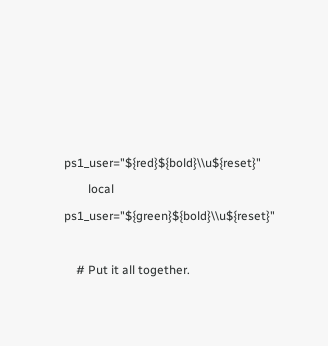ps1_user="${red}${bold}\\u${reset}"
        local ps1_user="${green}${bold}\\u${reset}"

    # Put it all together.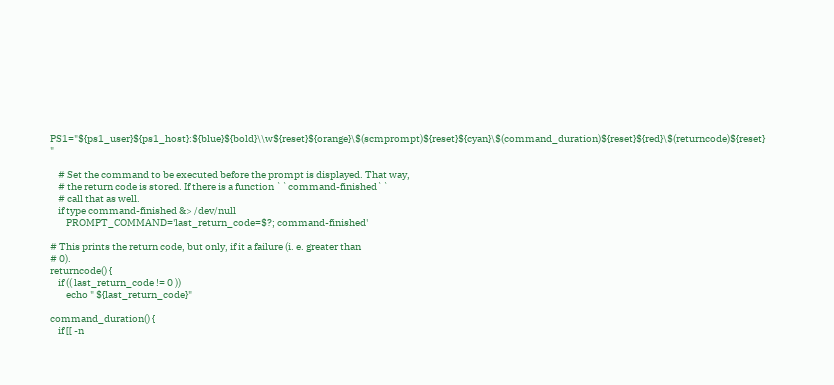PS1="${ps1_user}${ps1_host}:${blue}${bold}\\w${reset}${orange}\$(scmprompt)${reset}${cyan}\$(command_duration)${reset}${red}\$(returncode)${reset} "

    # Set the command to be executed before the prompt is displayed. That way,
    # the return code is stored. If there is a function ``command-finished``
    # call that as well.
    if type command-finished &> /dev/null
        PROMPT_COMMAND='last_return_code=$?; command-finished'

# This prints the return code, but only, if it a failure (i. e. greater than
# 0).
returncode() {
    if (( last_return_code != 0 ))
        echo " ${last_return_code}"

command_duration() {
    if [[ -n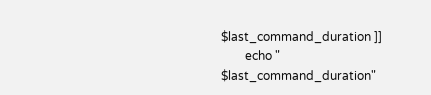$last_command_duration ]]
        echo " $last_command_duration"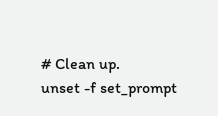# Clean up.
unset -f set_prompt